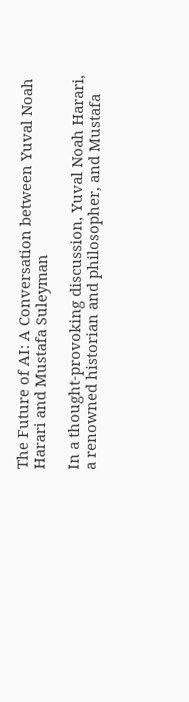The Future of AI: A Conversation between Yuval Noah Harari and Mustafa Suleyman

In a thought-provoking discussion, Yuval Noah Harari, a renowned historian and philosopher, and Mustafa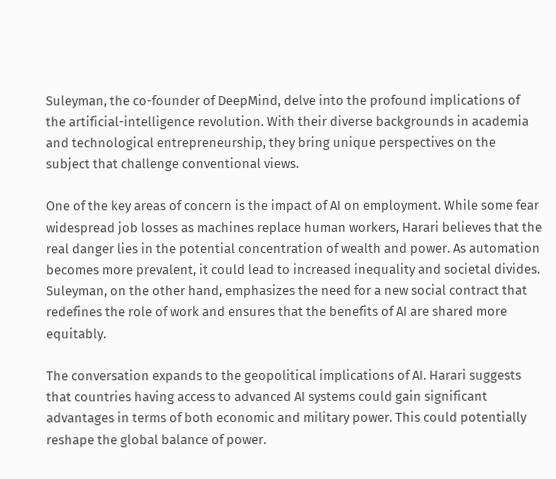Suleyman, the co-founder of DeepMind, delve into the profound implications of the artificial-intelligence revolution. With their diverse backgrounds in academia and technological entrepreneurship, they bring unique perspectives on the subject that challenge conventional views.

One of the key areas of concern is the impact of AI on employment. While some fear widespread job losses as machines replace human workers, Harari believes that the real danger lies in the potential concentration of wealth and power. As automation becomes more prevalent, it could lead to increased inequality and societal divides. Suleyman, on the other hand, emphasizes the need for a new social contract that redefines the role of work and ensures that the benefits of AI are shared more equitably.

The conversation expands to the geopolitical implications of AI. Harari suggests that countries having access to advanced AI systems could gain significant advantages in terms of both economic and military power. This could potentially reshape the global balance of power.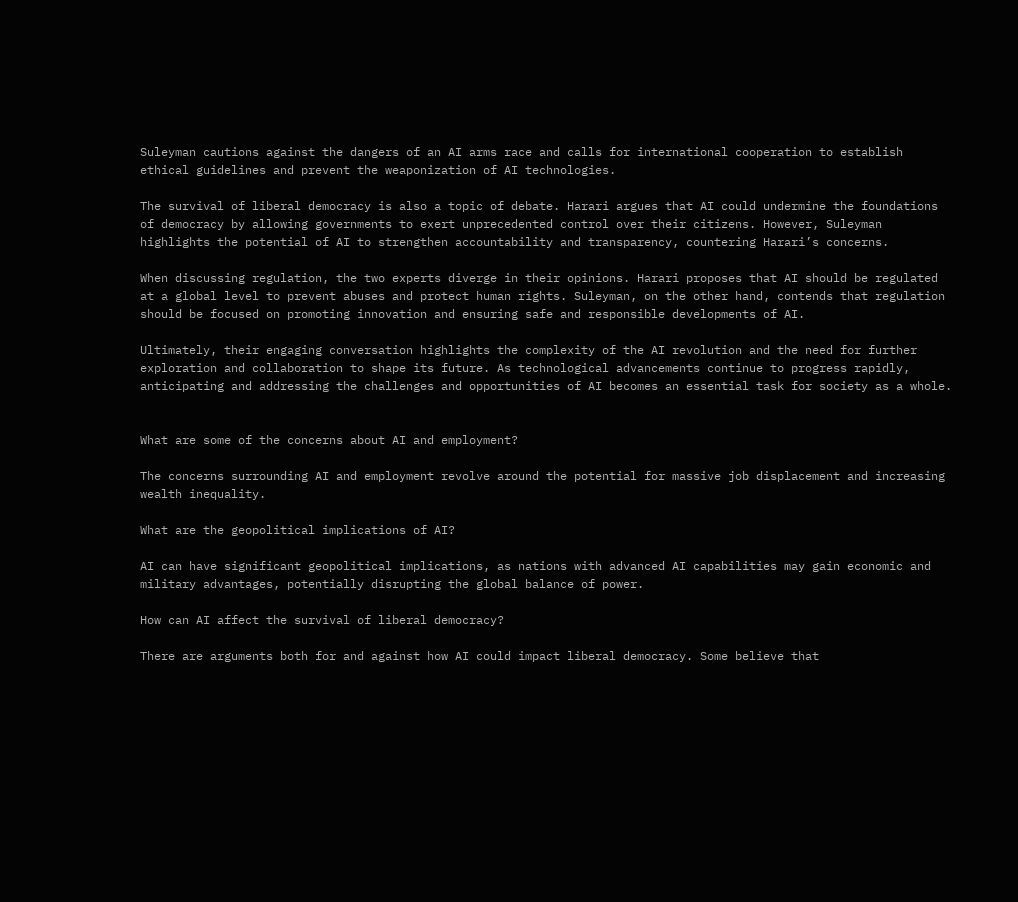Suleyman cautions against the dangers of an AI arms race and calls for international cooperation to establish ethical guidelines and prevent the weaponization of AI technologies.

The survival of liberal democracy is also a topic of debate. Harari argues that AI could undermine the foundations of democracy by allowing governments to exert unprecedented control over their citizens. However, Suleyman highlights the potential of AI to strengthen accountability and transparency, countering Harari’s concerns.

When discussing regulation, the two experts diverge in their opinions. Harari proposes that AI should be regulated at a global level to prevent abuses and protect human rights. Suleyman, on the other hand, contends that regulation should be focused on promoting innovation and ensuring safe and responsible developments of AI.

Ultimately, their engaging conversation highlights the complexity of the AI revolution and the need for further exploration and collaboration to shape its future. As technological advancements continue to progress rapidly, anticipating and addressing the challenges and opportunities of AI becomes an essential task for society as a whole.


What are some of the concerns about AI and employment?

The concerns surrounding AI and employment revolve around the potential for massive job displacement and increasing wealth inequality.

What are the geopolitical implications of AI?

AI can have significant geopolitical implications, as nations with advanced AI capabilities may gain economic and military advantages, potentially disrupting the global balance of power.

How can AI affect the survival of liberal democracy?

There are arguments both for and against how AI could impact liberal democracy. Some believe that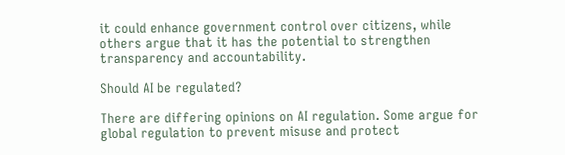it could enhance government control over citizens, while others argue that it has the potential to strengthen transparency and accountability.

Should AI be regulated?

There are differing opinions on AI regulation. Some argue for global regulation to prevent misuse and protect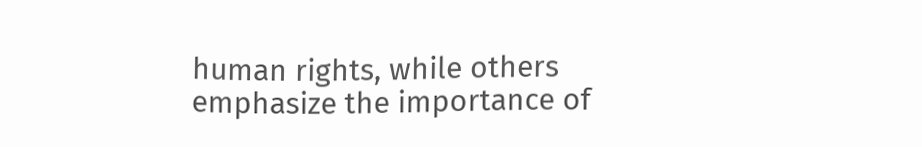human rights, while others emphasize the importance of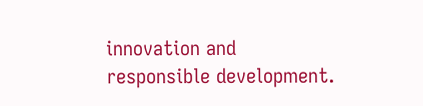innovation and responsible development.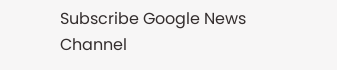Subscribe Google News Channel